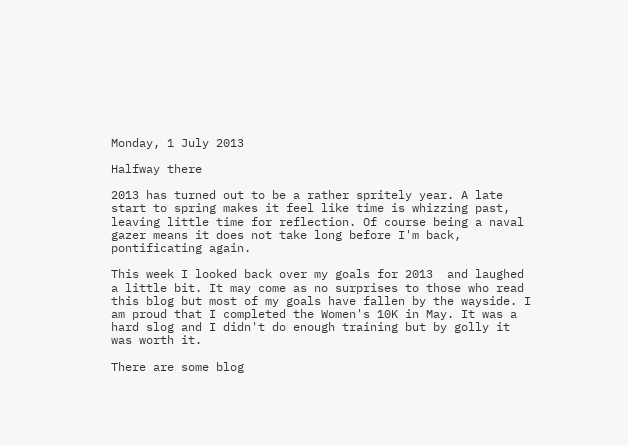Monday, 1 July 2013

Halfway there

2013 has turned out to be a rather spritely year. A late start to spring makes it feel like time is whizzing past, leaving little time for reflection. Of course being a naval gazer means it does not take long before I'm back, pontificating again.

This week I looked back over my goals for 2013  and laughed a little bit. It may come as no surprises to those who read this blog but most of my goals have fallen by the wayside. I am proud that I completed the Women's 10K in May. It was a hard slog and I didn't do enough training but by golly it was worth it.

There are some blog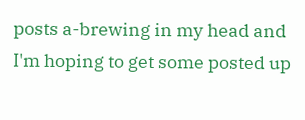posts a-brewing in my head and I'm hoping to get some posted up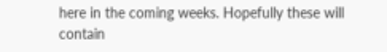here in the coming weeks. Hopefully these will contain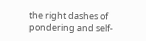the right dashes of pondering and self-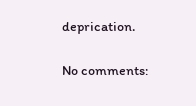deprication.

No comments: